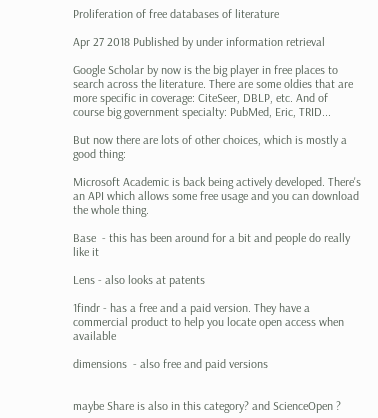Proliferation of free databases of literature

Apr 27 2018 Published by under information retrieval

Google Scholar by now is the big player in free places to search across the literature. There are some oldies that are more specific in coverage: CiteSeer, DBLP, etc. And of course big government specialty: PubMed, Eric, TRID...

But now there are lots of other choices, which is mostly a good thing:

Microsoft Academic is back being actively developed. There's an API which allows some free usage and you can download the whole thing.

Base  - this has been around for a bit and people do really like it

Lens - also looks at patents

1findr - has a free and a paid version. They have a commercial product to help you locate open access when available

dimensions  - also free and paid versions


maybe Share is also in this category? and ScienceOpen ?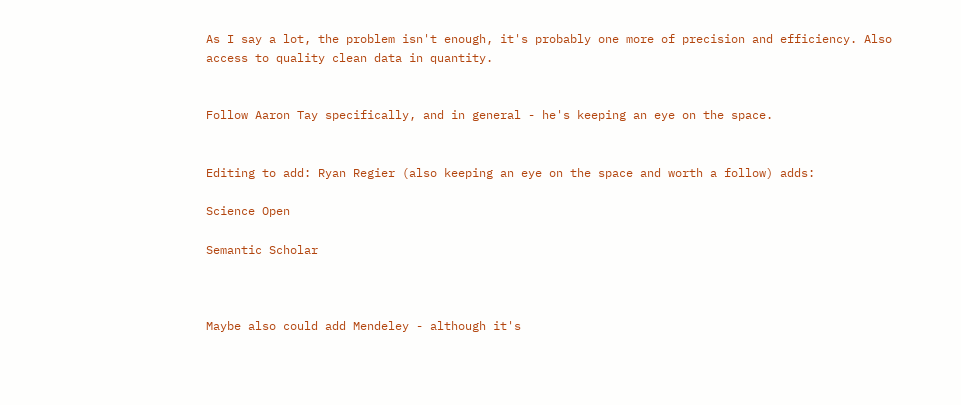As I say a lot, the problem isn't enough, it's probably one more of precision and efficiency. Also access to quality clean data in quantity.


Follow Aaron Tay specifically, and in general - he's keeping an eye on the space.


Editing to add: Ryan Regier (also keeping an eye on the space and worth a follow) adds:

Science Open

Semantic Scholar



Maybe also could add Mendeley - although it's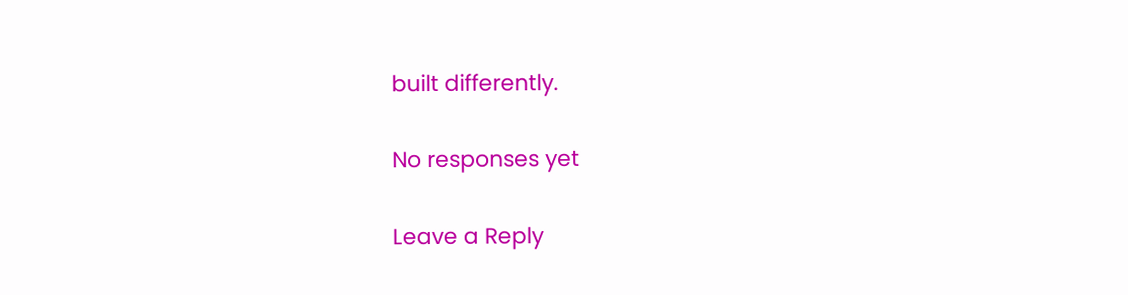built differently.

No responses yet

Leave a Reply